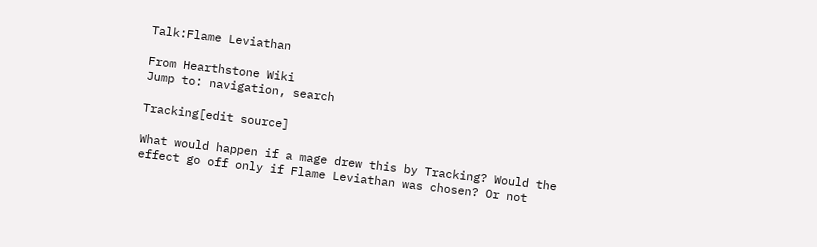Talk:Flame Leviathan

From Hearthstone Wiki
Jump to: navigation, search

Tracking[edit source]

What would happen if a mage drew this by Tracking? Would the effect go off only if Flame Leviathan was chosen? Or not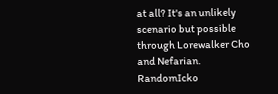at all? It's an unlikely scenario but possible through Lorewalker Cho and Nefarian. RandomIcko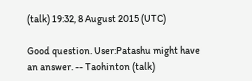(talk) 19:32, 8 August 2015 (UTC)

Good question. User:Patashu might have an answer. -- Taohinton (talk)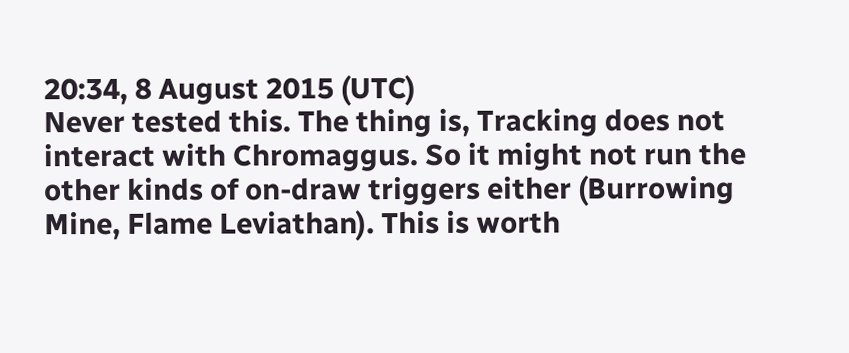20:34, 8 August 2015 (UTC)
Never tested this. The thing is, Tracking does not interact with Chromaggus. So it might not run the other kinds of on-draw triggers either (Burrowing Mine, Flame Leviathan). This is worth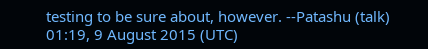testing to be sure about, however. --Patashu (talk) 01:19, 9 August 2015 (UTC)